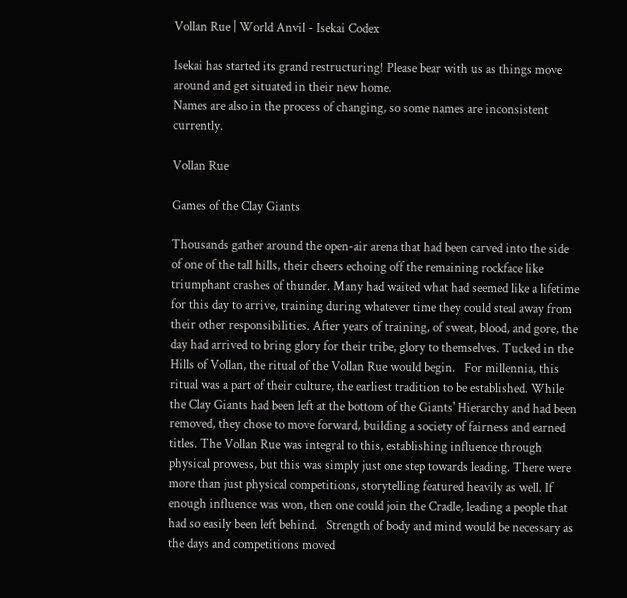Vollan Rue | World Anvil - Isekai Codex

Isekai has started its grand restructuring! Please bear with us as things move around and get situated in their new home.
Names are also in the process of changing, so some names are inconsistent currently.

Vollan Rue

Games of the Clay Giants

Thousands gather around the open-air arena that had been carved into the side of one of the tall hills, their cheers echoing off the remaining rockface like triumphant crashes of thunder. Many had waited what had seemed like a lifetime for this day to arrive, training during whatever time they could steal away from their other responsibilities. After years of training, of sweat, blood, and gore, the day had arrived to bring glory for their tribe, glory to themselves. Tucked in the Hills of Vollan, the ritual of the Vollan Rue would begin.   For millennia, this ritual was a part of their culture, the earliest tradition to be established. While the Clay Giants had been left at the bottom of the Giants' Hierarchy and had been removed, they chose to move forward, building a society of fairness and earned titles. The Vollan Rue was integral to this, establishing influence through physical prowess, but this was simply just one step towards leading. There were more than just physical competitions, storytelling featured heavily as well. If enough influence was won, then one could join the Cradle, leading a people that had so easily been left behind.   Strength of body and mind would be necessary as the days and competitions moved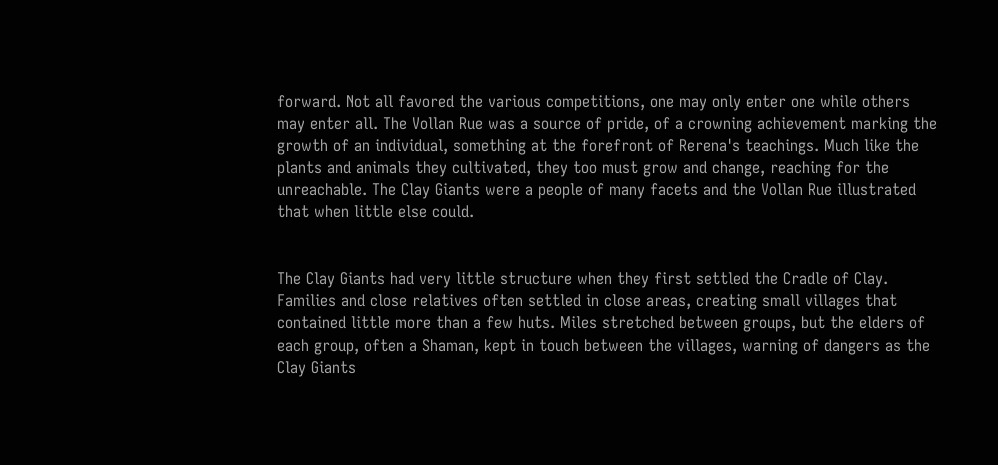forward. Not all favored the various competitions, one may only enter one while others may enter all. The Vollan Rue was a source of pride, of a crowning achievement marking the growth of an individual, something at the forefront of Rerena's teachings. Much like the plants and animals they cultivated, they too must grow and change, reaching for the unreachable. The Clay Giants were a people of many facets and the Vollan Rue illustrated that when little else could.


The Clay Giants had very little structure when they first settled the Cradle of Clay. Families and close relatives often settled in close areas, creating small villages that contained little more than a few huts. Miles stretched between groups, but the elders of each group, often a Shaman, kept in touch between the villages, warning of dangers as the Clay Giants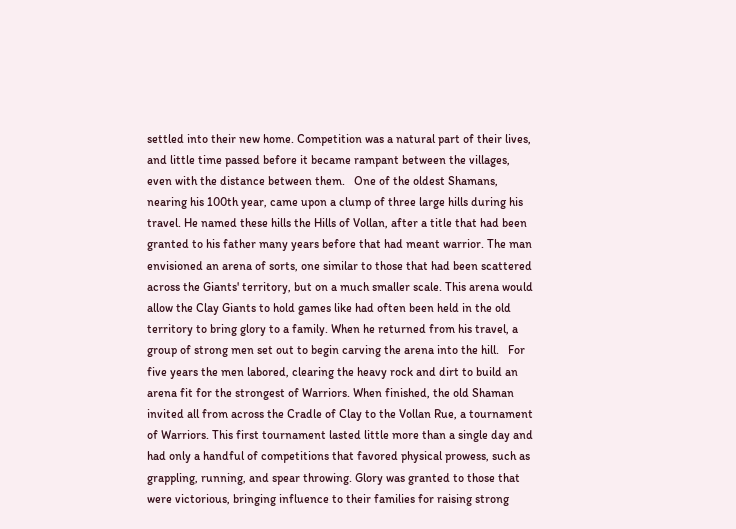settled into their new home. Competition was a natural part of their lives, and little time passed before it became rampant between the villages, even with the distance between them.   One of the oldest Shamans, nearing his 100th year, came upon a clump of three large hills during his travel. He named these hills the Hills of Vollan, after a title that had been granted to his father many years before that had meant warrior. The man envisioned an arena of sorts, one similar to those that had been scattered across the Giants' territory, but on a much smaller scale. This arena would allow the Clay Giants to hold games like had often been held in the old territory to bring glory to a family. When he returned from his travel, a group of strong men set out to begin carving the arena into the hill.   For five years the men labored, clearing the heavy rock and dirt to build an arena fit for the strongest of Warriors. When finished, the old Shaman invited all from across the Cradle of Clay to the Vollan Rue, a tournament of Warriors. This first tournament lasted little more than a single day and had only a handful of competitions that favored physical prowess, such as grappling, running, and spear throwing. Glory was granted to those that were victorious, bringing influence to their families for raising strong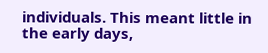individuals. This meant little in the early days,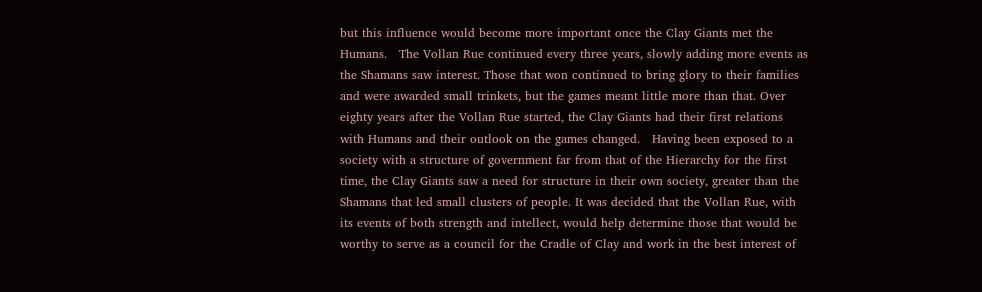but this influence would become more important once the Clay Giants met the Humans.   The Vollan Rue continued every three years, slowly adding more events as the Shamans saw interest. Those that won continued to bring glory to their families and were awarded small trinkets, but the games meant little more than that. Over eighty years after the Vollan Rue started, the Clay Giants had their first relations with Humans and their outlook on the games changed.   Having been exposed to a society with a structure of government far from that of the Hierarchy for the first time, the Clay Giants saw a need for structure in their own society, greater than the Shamans that led small clusters of people. It was decided that the Vollan Rue, with its events of both strength and intellect, would help determine those that would be worthy to serve as a council for the Cradle of Clay and work in the best interest of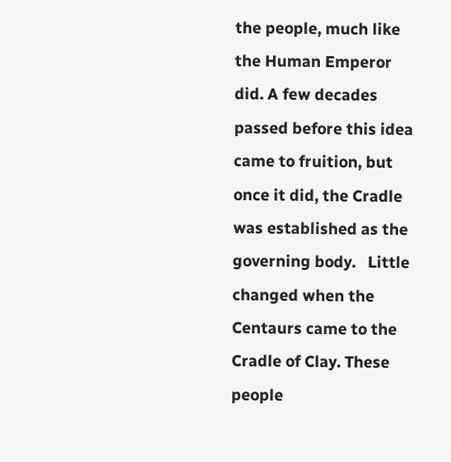the people, much like the Human Emperor did. A few decades passed before this idea came to fruition, but once it did, the Cradle was established as the governing body.   Little changed when the Centaurs came to the Cradle of Clay. These people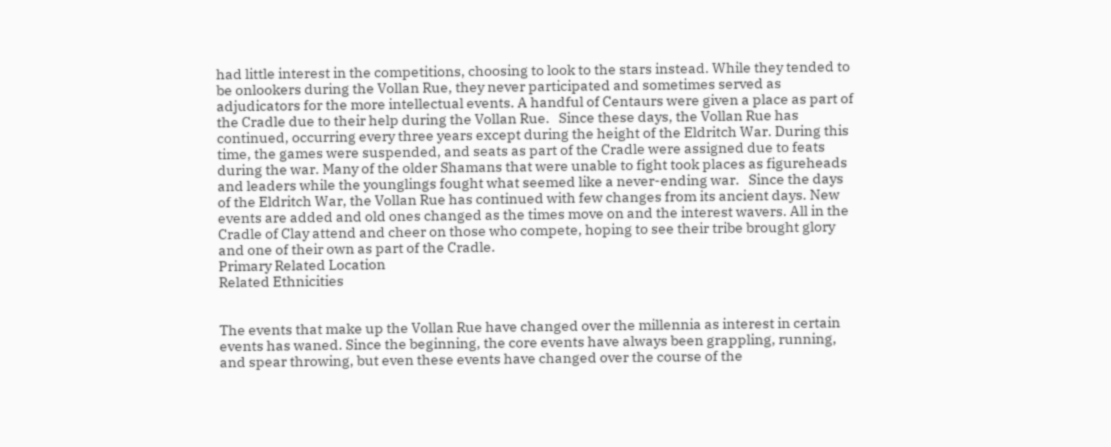had little interest in the competitions, choosing to look to the stars instead. While they tended to be onlookers during the Vollan Rue, they never participated and sometimes served as adjudicators for the more intellectual events. A handful of Centaurs were given a place as part of the Cradle due to their help during the Vollan Rue.   Since these days, the Vollan Rue has continued, occurring every three years except during the height of the Eldritch War. During this time, the games were suspended, and seats as part of the Cradle were assigned due to feats during the war. Many of the older Shamans that were unable to fight took places as figureheads and leaders while the younglings fought what seemed like a never-ending war.   Since the days of the Eldritch War, the Vollan Rue has continued with few changes from its ancient days. New events are added and old ones changed as the times move on and the interest wavers. All in the Cradle of Clay attend and cheer on those who compete, hoping to see their tribe brought glory and one of their own as part of the Cradle.
Primary Related Location
Related Ethnicities


The events that make up the Vollan Rue have changed over the millennia as interest in certain events has waned. Since the beginning, the core events have always been grappling, running, and spear throwing, but even these events have changed over the course of the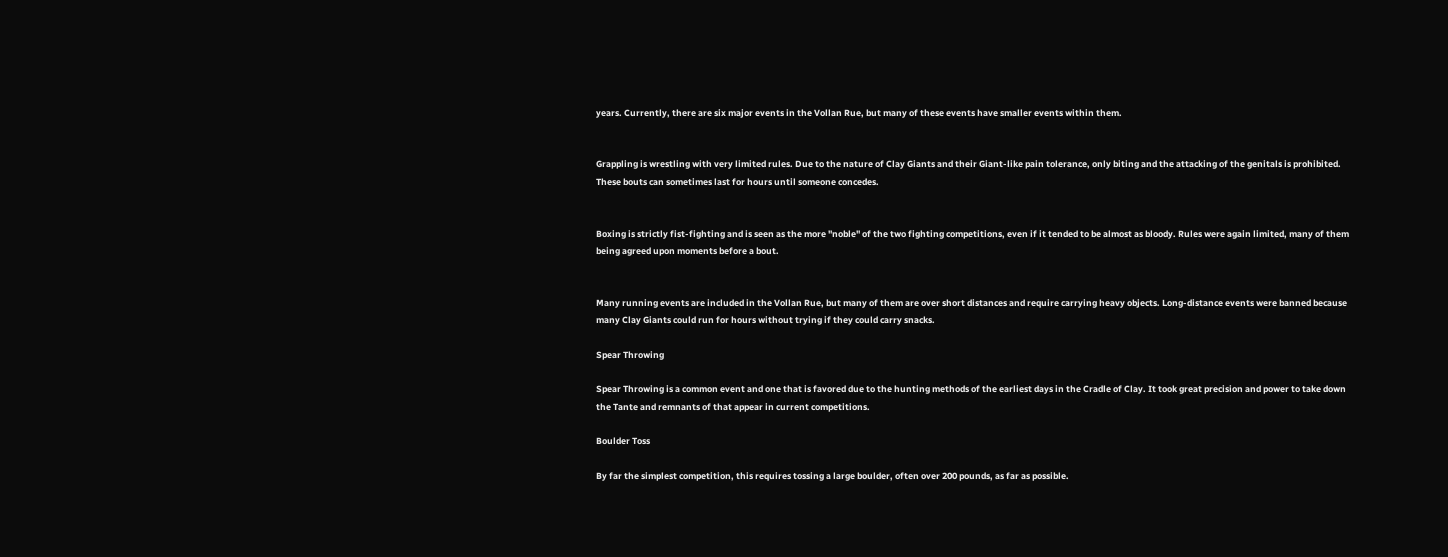years. Currently, there are six major events in the Vollan Rue, but many of these events have smaller events within them.


Grappling is wrestling with very limited rules. Due to the nature of Clay Giants and their Giant-like pain tolerance, only biting and the attacking of the genitals is prohibited. These bouts can sometimes last for hours until someone concedes.


Boxing is strictly fist-fighting and is seen as the more "noble" of the two fighting competitions, even if it tended to be almost as bloody. Rules were again limited, many of them being agreed upon moments before a bout.


Many running events are included in the Vollan Rue, but many of them are over short distances and require carrying heavy objects. Long-distance events were banned because many Clay Giants could run for hours without trying if they could carry snacks.

Spear Throwing

Spear Throwing is a common event and one that is favored due to the hunting methods of the earliest days in the Cradle of Clay. It took great precision and power to take down the Tante and remnants of that appear in current competitions.

Boulder Toss

By far the simplest competition, this requires tossing a large boulder, often over 200 pounds, as far as possible.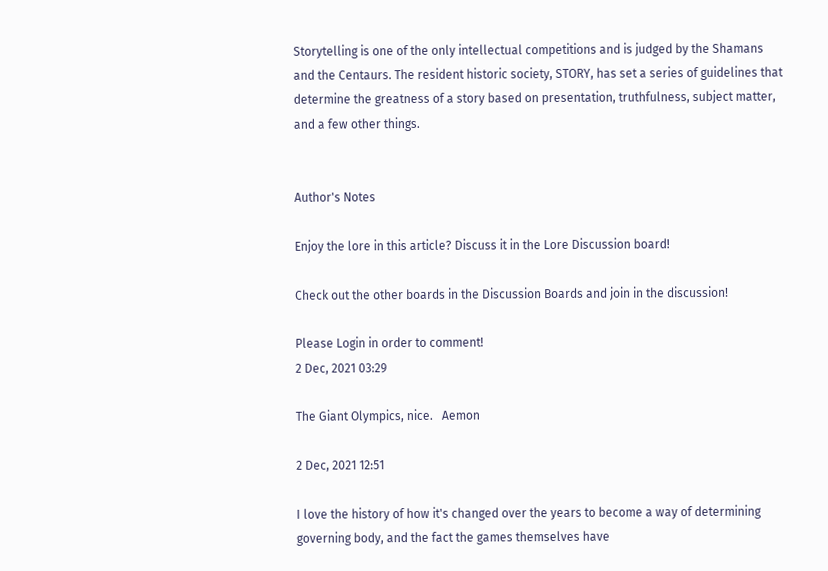Storytelling is one of the only intellectual competitions and is judged by the Shamans and the Centaurs. The resident historic society, STORY, has set a series of guidelines that determine the greatness of a story based on presentation, truthfulness, subject matter, and a few other things.


Author's Notes

Enjoy the lore in this article? Discuss it in the Lore Discussion board!

Check out the other boards in the Discussion Boards and join in the discussion!

Please Login in order to comment!
2 Dec, 2021 03:29

The Giant Olympics, nice.   Aemon

2 Dec, 2021 12:51

I love the history of how it's changed over the years to become a way of determining governing body, and the fact the games themselves have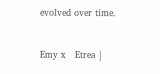evolved over time.

Emy x   Etrea |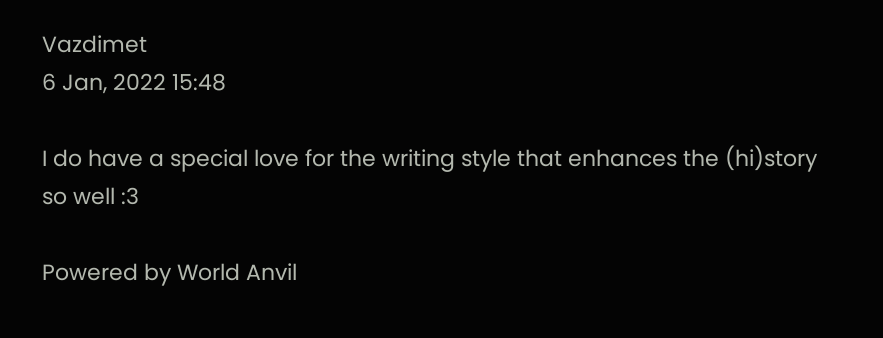Vazdimet
6 Jan, 2022 15:48

I do have a special love for the writing style that enhances the (hi)story so well :3

Powered by World Anvil